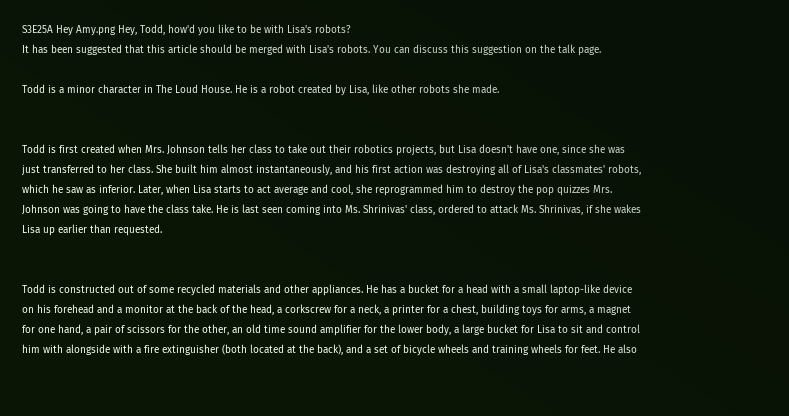S3E25A Hey Amy.png Hey, Todd, how'd you like to be with Lisa's robots?
It has been suggested that this article should be merged with Lisa's robots. You can discuss this suggestion on the talk page.

Todd is a minor character in The Loud House. He is a robot created by Lisa, like other robots she made.


Todd is first created when Mrs. Johnson tells her class to take out their robotics projects, but Lisa doesn't have one, since she was just transferred to her class. She built him almost instantaneously, and his first action was destroying all of Lisa's classmates' robots, which he saw as inferior. Later, when Lisa starts to act average and cool, she reprogrammed him to destroy the pop quizzes Mrs. Johnson was going to have the class take. He is last seen coming into Ms. Shrinivas' class, ordered to attack Ms. Shrinivas, if she wakes Lisa up earlier than requested.


Todd is constructed out of some recycled materials and other appliances. He has a bucket for a head with a small laptop-like device on his forehead and a monitor at the back of the head, a corkscrew for a neck, a printer for a chest, building toys for arms, a magnet for one hand, a pair of scissors for the other, an old time sound amplifier for the lower body, a large bucket for Lisa to sit and control him with alongside with a fire extinguisher (both located at the back), and a set of bicycle wheels and training wheels for feet. He also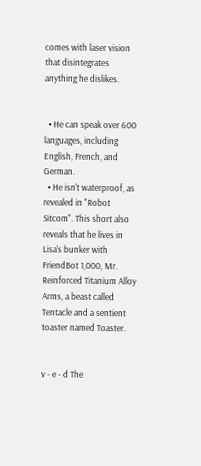comes with laser vision that disintegrates anything he dislikes.


  • He can speak over 600 languages, including English, French, and German.
  • He isn't waterproof, as revealed in "Robot Sitcom". This short also reveals that he lives in Lisa's bunker with FriendBot 1,000, Mr. Reinforced Titanium Alloy Arms, a beast called Tentacle and a sentient toaster named Toaster.


v - e - d The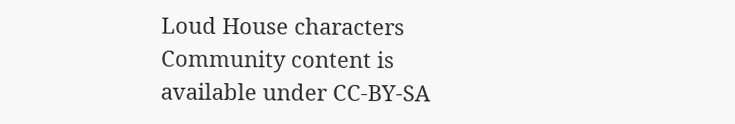Loud House characters
Community content is available under CC-BY-SA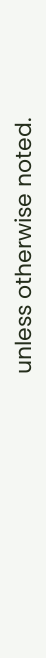unless otherwise noted.